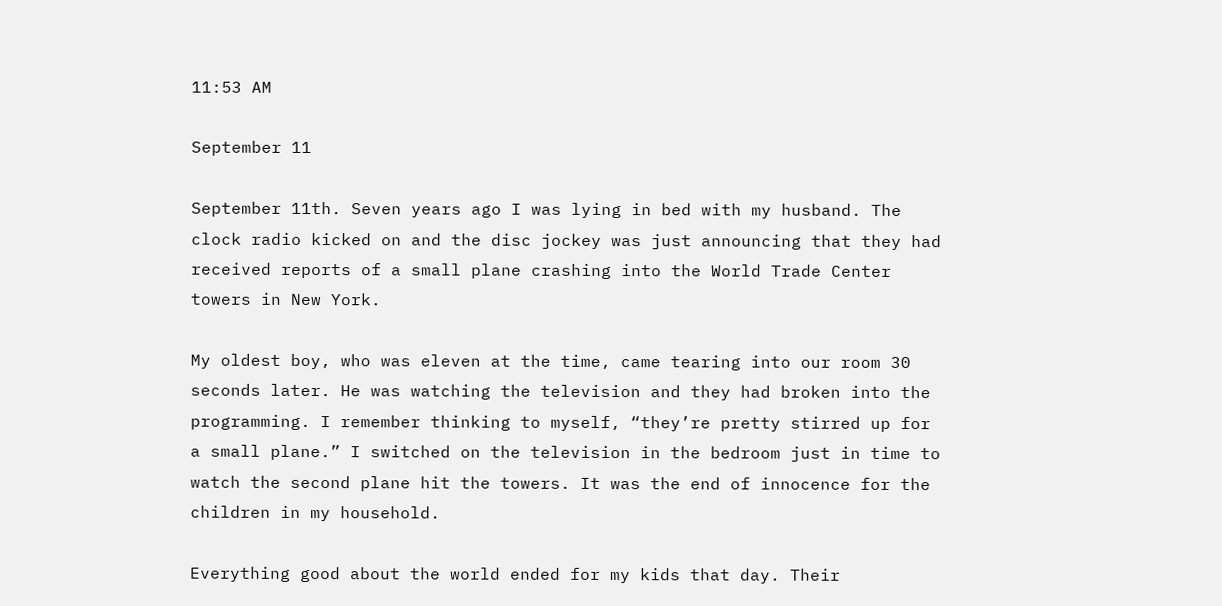11:53 AM

September 11

September 11th. Seven years ago I was lying in bed with my husband. The clock radio kicked on and the disc jockey was just announcing that they had received reports of a small plane crashing into the World Trade Center towers in New York.

My oldest boy, who was eleven at the time, came tearing into our room 30 seconds later. He was watching the television and they had broken into the programming. I remember thinking to myself, “they’re pretty stirred up for a small plane.” I switched on the television in the bedroom just in time to watch the second plane hit the towers. It was the end of innocence for the children in my household.

Everything good about the world ended for my kids that day. Their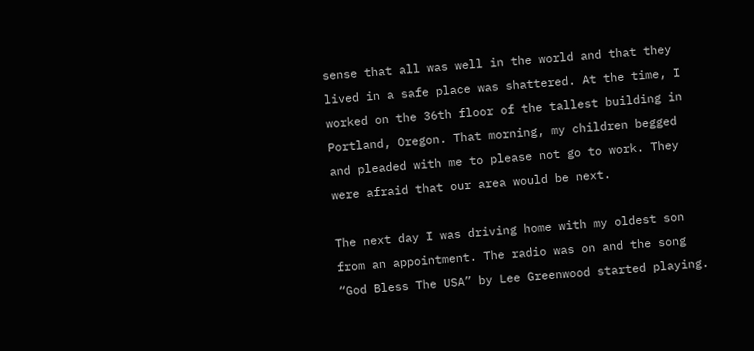sense that all was well in the world and that they lived in a safe place was shattered. At the time, I worked on the 36th floor of the tallest building in Portland, Oregon. That morning, my children begged and pleaded with me to please not go to work. They were afraid that our area would be next.

The next day I was driving home with my oldest son from an appointment. The radio was on and the song “God Bless The USA” by Lee Greenwood started playing.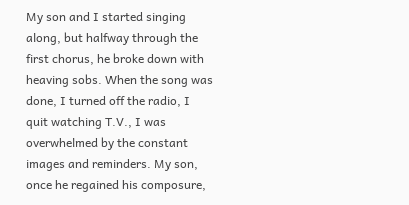My son and I started singing along, but halfway through the first chorus, he broke down with heaving sobs. When the song was done, I turned off the radio, I quit watching T.V., I was overwhelmed by the constant images and reminders. My son, once he regained his composure,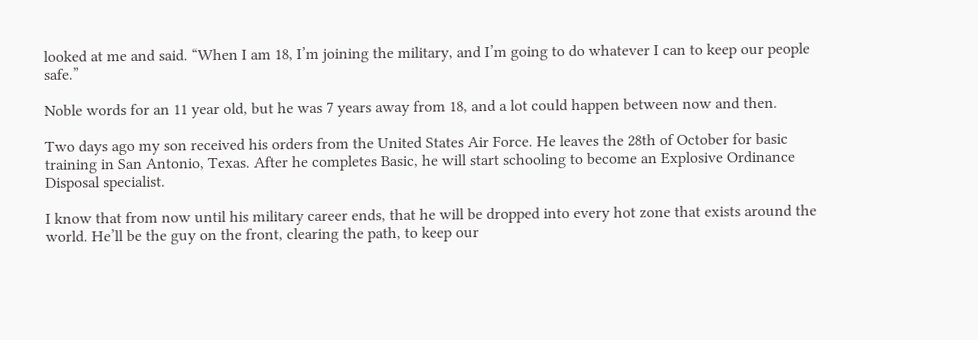looked at me and said. “When I am 18, I’m joining the military, and I’m going to do whatever I can to keep our people safe.”

Noble words for an 11 year old, but he was 7 years away from 18, and a lot could happen between now and then.

Two days ago my son received his orders from the United States Air Force. He leaves the 28th of October for basic training in San Antonio, Texas. After he completes Basic, he will start schooling to become an Explosive Ordinance Disposal specialist.

I know that from now until his military career ends, that he will be dropped into every hot zone that exists around the world. He’ll be the guy on the front, clearing the path, to keep our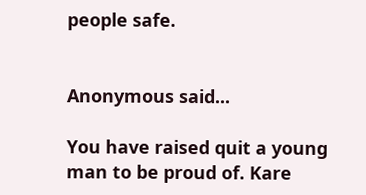people safe.


Anonymous said...

You have raised quit a young man to be proud of. Kare